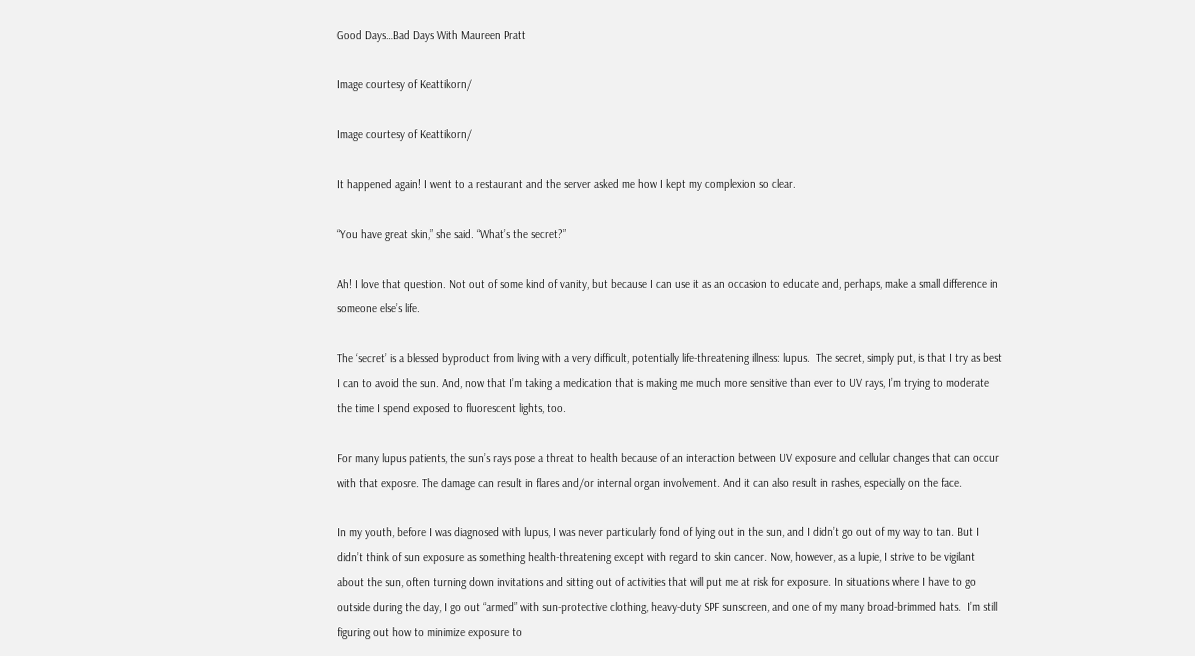Good Days…Bad Days With Maureen Pratt

Image courtesy of Keattikorn/

Image courtesy of Keattikorn/

It happened again! I went to a restaurant and the server asked me how I kept my complexion so clear.

“You have great skin,” she said. “What’s the secret?”

Ah! I love that question. Not out of some kind of vanity, but because I can use it as an occasion to educate and, perhaps, make a small difference in someone else’s life.

The ‘secret’ is a blessed byproduct from living with a very difficult, potentially life-threatening illness: lupus.  The secret, simply put, is that I try as best I can to avoid the sun. And, now that I’m taking a medication that is making me much more sensitive than ever to UV rays, I’m trying to moderate the time I spend exposed to fluorescent lights, too.

For many lupus patients, the sun’s rays pose a threat to health because of an interaction between UV exposure and cellular changes that can occur with that exposre. The damage can result in flares and/or internal organ involvement. And it can also result in rashes, especially on the face.

In my youth, before I was diagnosed with lupus, I was never particularly fond of lying out in the sun, and I didn’t go out of my way to tan. But I didn’t think of sun exposure as something health-threatening except with regard to skin cancer. Now, however, as a lupie, I strive to be vigilant about the sun, often turning down invitations and sitting out of activities that will put me at risk for exposure. In situations where I have to go outside during the day, I go out “armed” with sun-protective clothing, heavy-duty SPF sunscreen, and one of my many broad-brimmed hats.  I’m still figuring out how to minimize exposure to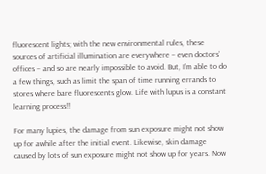fluorescent lights; with the new environmental rules, these sources of artificial illumination are everywhere – even doctors’ offices – and so are nearly impossible to avoid. But, I’m able to do a few things, such as limit the span of time running errands to stores where bare fluorescents glow. Life with lupus is a constant learning process!!

For many lupies, the damage from sun exposure might not show up for awhile after the initial event. Likewise, skin damage caused by lots of sun exposure might not show up for years. Now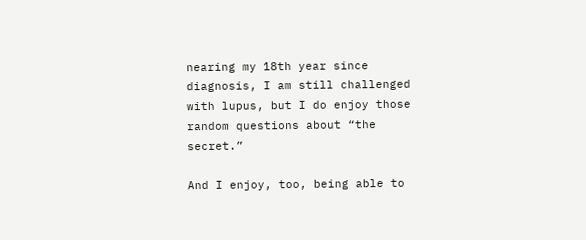nearing my 18th year since diagnosis, I am still challenged with lupus, but I do enjoy those random questions about “the secret.”

And I enjoy, too, being able to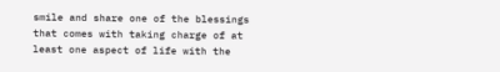smile and share one of the blessings that comes with taking charge of at least one aspect of life with the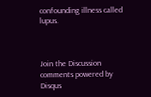confounding illness called lupus.



Join the Discussion
comments powered by Disqus